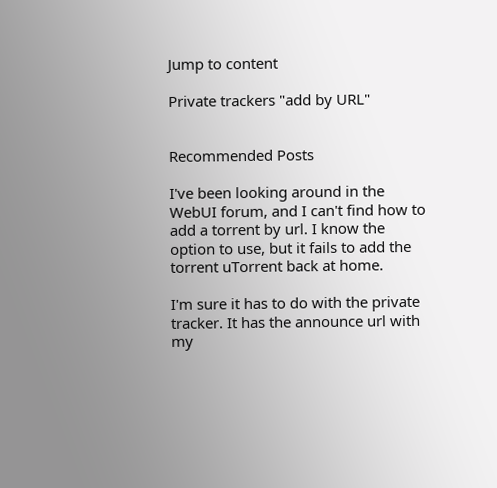Jump to content

Private trackers "add by URL"


Recommended Posts

I've been looking around in the WebUI forum, and I can't find how to add a torrent by url. I know the option to use, but it fails to add the torrent uTorrent back at home.

I'm sure it has to do with the private tracker. It has the announce url with my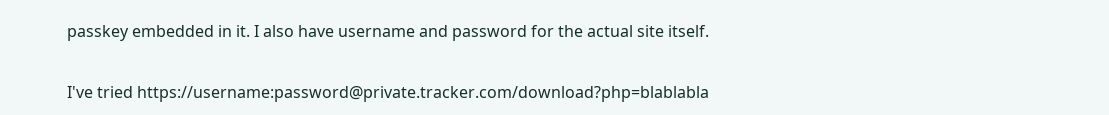passkey embedded in it. I also have username and password for the actual site itself.

I've tried https://username:password@private.tracker.com/download?php=blablabla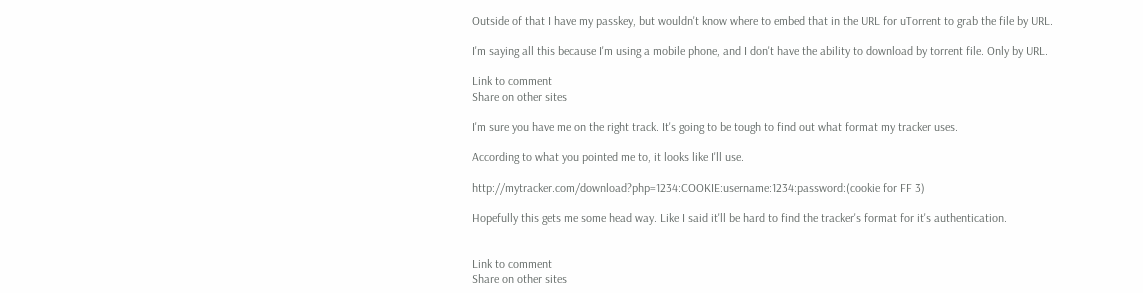Outside of that I have my passkey, but wouldn't know where to embed that in the URL for uTorrent to grab the file by URL.

I'm saying all this because I'm using a mobile phone, and I don't have the ability to download by torrent file. Only by URL.

Link to comment
Share on other sites

I'm sure you have me on the right track. It's going to be tough to find out what format my tracker uses.

According to what you pointed me to, it looks like I'll use.

http://mytracker.com/download?php=1234:COOKIE:username:1234:password:(cookie for FF 3)

Hopefully this gets me some head way. Like I said it'll be hard to find the tracker's format for it's authentication.


Link to comment
Share on other sites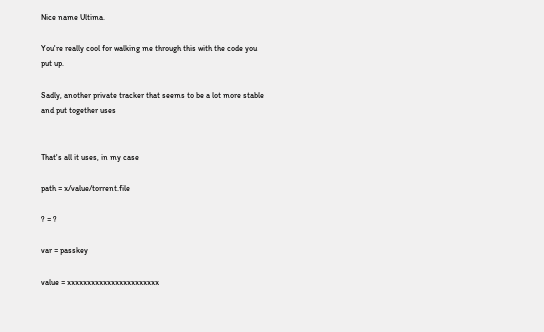Nice name Ultima.

You're really cool for walking me through this with the code you put up.

Sadly, another private tracker that seems to be a lot more stable and put together uses


That's all it uses, in my case

path = x/value/torrent.file

? = ?

var = passkey

value = xxxxxxxxxxxxxxxxxxxxxxx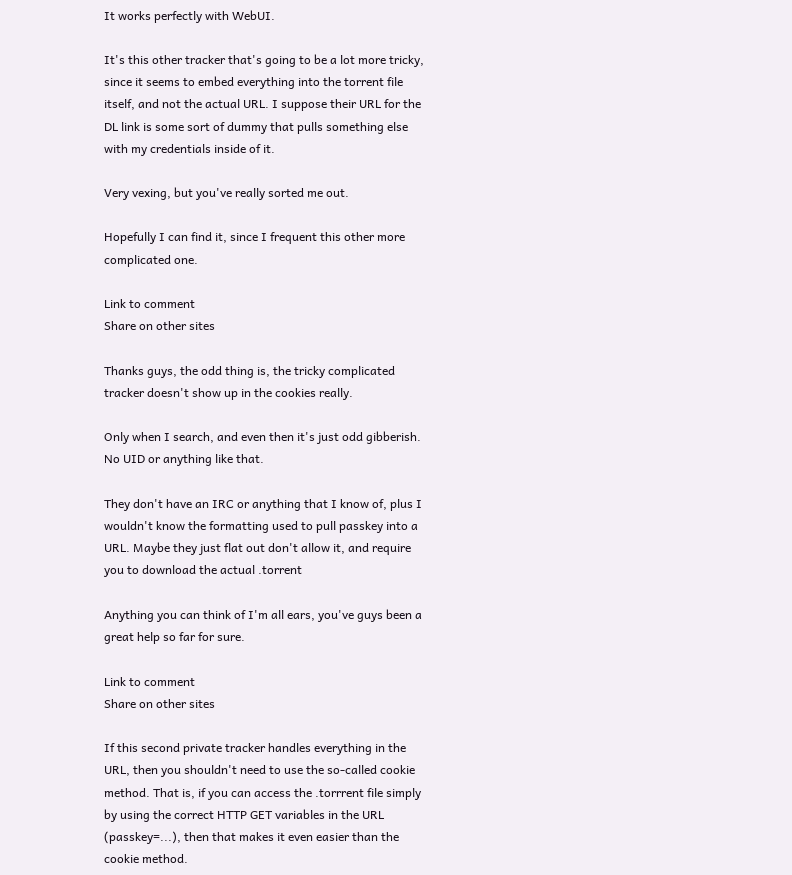It works perfectly with WebUI.

It's this other tracker that's going to be a lot more tricky, since it seems to embed everything into the torrent file itself, and not the actual URL. I suppose their URL for the DL link is some sort of dummy that pulls something else with my credentials inside of it.

Very vexing, but you've really sorted me out.

Hopefully I can find it, since I frequent this other more complicated one.

Link to comment
Share on other sites

Thanks guys, the odd thing is, the tricky complicated tracker doesn't show up in the cookies really.

Only when I search, and even then it's just odd gibberish. No UID or anything like that.

They don't have an IRC or anything that I know of, plus I wouldn't know the formatting used to pull passkey into a URL. Maybe they just flat out don't allow it, and require you to download the actual .torrent

Anything you can think of I'm all ears, you've guys been a great help so far for sure.

Link to comment
Share on other sites

If this second private tracker handles everything in the URL, then you shouldn't need to use the so-called cookie method. That is, if you can access the .torrrent file simply by using the correct HTTP GET variables in the URL (passkey=...), then that makes it even easier than the cookie method.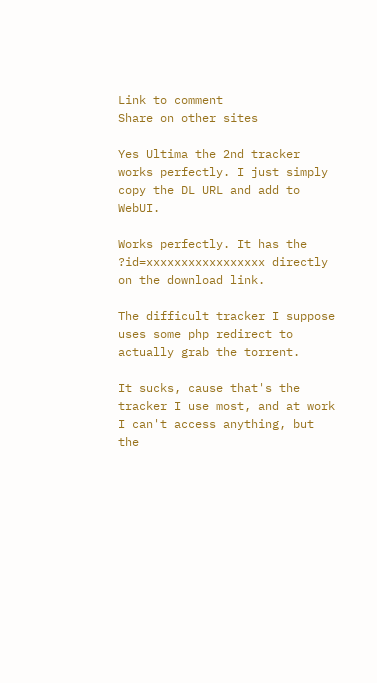Link to comment
Share on other sites

Yes Ultima the 2nd tracker works perfectly. I just simply copy the DL URL and add to WebUI.

Works perfectly. It has the ?id=xxxxxxxxxxxxxxxxx directly on the download link.

The difficult tracker I suppose uses some php redirect to actually grab the torrent.

It sucks, cause that's the tracker I use most, and at work I can't access anything, but the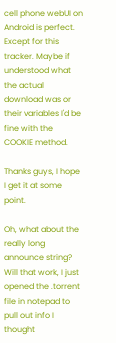cell phone webUI on Android is perfect. Except for this tracker. Maybe if understood what the actual download was or their variables I'd be fine with the COOKIE method.

Thanks guys, I hope I get it at some point.

Oh, what about the really long announce string? Will that work, I just opened the .torrent file in notepad to pull out info I thought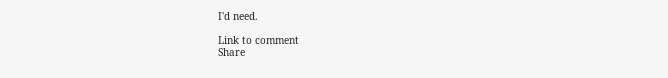I'd need.

Link to comment
Share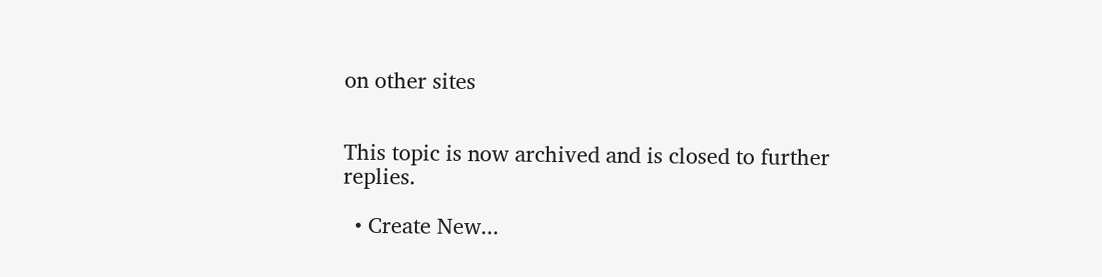on other sites


This topic is now archived and is closed to further replies.

  • Create New...